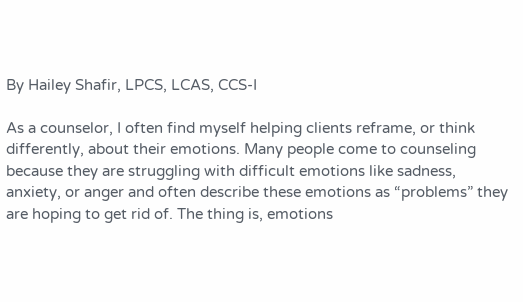By Hailey Shafir, LPCS, LCAS, CCS-I

As a counselor, I often find myself helping clients reframe, or think differently, about their emotions. Many people come to counseling because they are struggling with difficult emotions like sadness, anxiety, or anger and often describe these emotions as “problems” they are hoping to get rid of. The thing is, emotions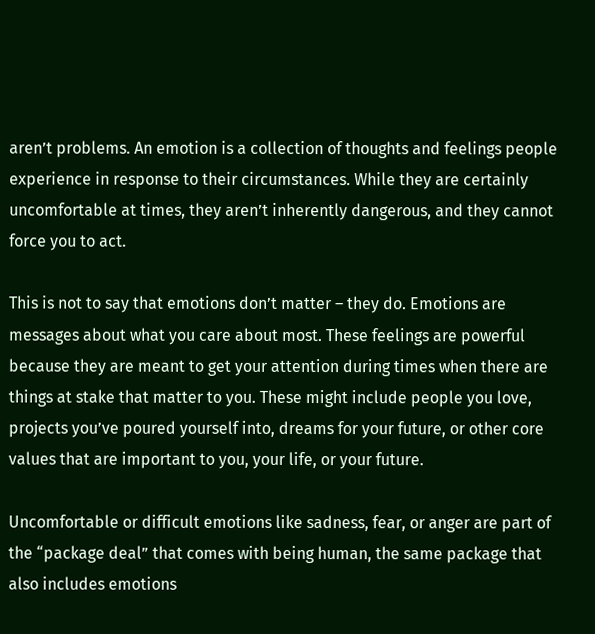aren’t problems. An emotion is a collection of thoughts and feelings people experience in response to their circumstances. While they are certainly uncomfortable at times, they aren’t inherently dangerous, and they cannot force you to act.

This is not to say that emotions don’t matter – they do. Emotions are messages about what you care about most. These feelings are powerful because they are meant to get your attention during times when there are things at stake that matter to you. These might include people you love, projects you’ve poured yourself into, dreams for your future, or other core values that are important to you, your life, or your future.

Uncomfortable or difficult emotions like sadness, fear, or anger are part of the “package deal” that comes with being human, the same package that also includes emotions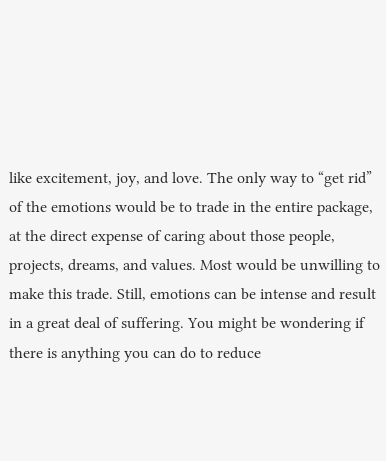like excitement, joy, and love. The only way to “get rid” of the emotions would be to trade in the entire package, at the direct expense of caring about those people, projects, dreams, and values. Most would be unwilling to make this trade. Still, emotions can be intense and result in a great deal of suffering. You might be wondering if there is anything you can do to reduce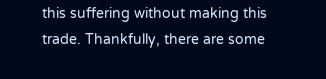this suffering without making this trade. Thankfully, there are some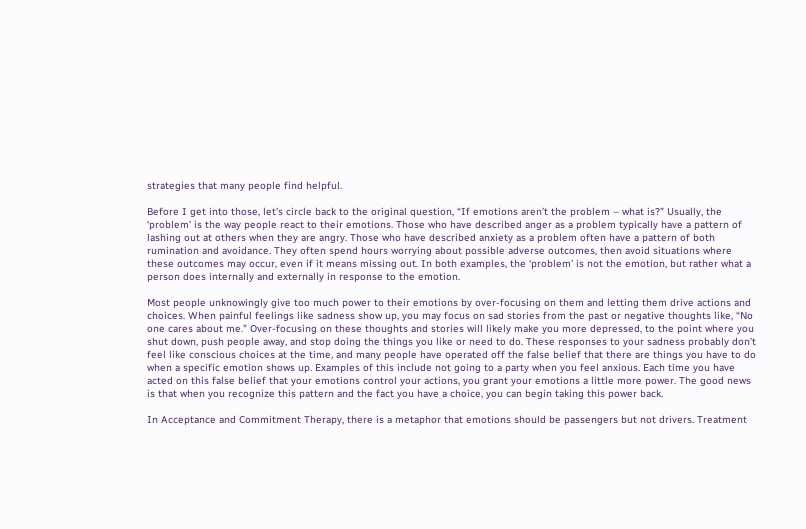strategies that many people find helpful.

Before I get into those, let’s circle back to the original question, “If emotions aren’t the problem – what is?” Usually, the ‘problem’ is the way people react to their emotions. Those who have described anger as a problem typically have a pattern of lashing out at others when they are angry. Those who have described anxiety as a problem often have a pattern of both rumination and avoidance. They often spend hours worrying about possible adverse outcomes, then avoid situations where these outcomes may occur, even if it means missing out. In both examples, the ‘problem’ is not the emotion, but rather what a person does internally and externally in response to the emotion.

Most people unknowingly give too much power to their emotions by over-focusing on them and letting them drive actions and choices. When painful feelings like sadness show up, you may focus on sad stories from the past or negative thoughts like, “No one cares about me.” Over-focusing on these thoughts and stories will likely make you more depressed, to the point where you shut down, push people away, and stop doing the things you like or need to do. These responses to your sadness probably don’t feel like conscious choices at the time, and many people have operated off the false belief that there are things you have to do when a specific emotion shows up. Examples of this include not going to a party when you feel anxious. Each time you have acted on this false belief that your emotions control your actions, you grant your emotions a little more power. The good news is that when you recognize this pattern and the fact you have a choice, you can begin taking this power back.

In Acceptance and Commitment Therapy, there is a metaphor that emotions should be passengers but not drivers. Treatment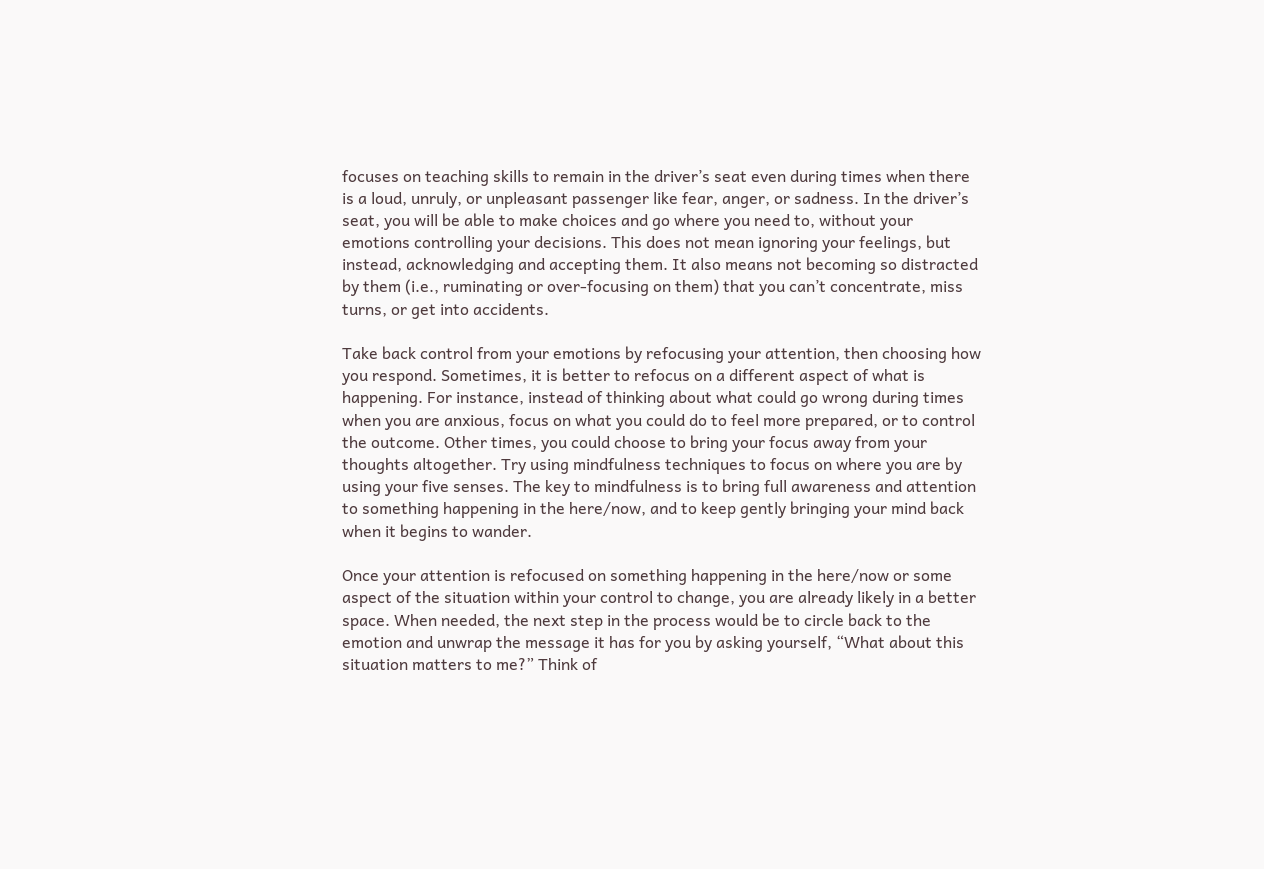focuses on teaching skills to remain in the driver’s seat even during times when there is a loud, unruly, or unpleasant passenger like fear, anger, or sadness. In the driver’s seat, you will be able to make choices and go where you need to, without your emotions controlling your decisions. This does not mean ignoring your feelings, but instead, acknowledging and accepting them. It also means not becoming so distracted by them (i.e., ruminating or over-focusing on them) that you can’t concentrate, miss turns, or get into accidents.

Take back control from your emotions by refocusing your attention, then choosing how you respond. Sometimes, it is better to refocus on a different aspect of what is happening. For instance, instead of thinking about what could go wrong during times when you are anxious, focus on what you could do to feel more prepared, or to control the outcome. Other times, you could choose to bring your focus away from your thoughts altogether. Try using mindfulness techniques to focus on where you are by using your five senses. The key to mindfulness is to bring full awareness and attention to something happening in the here/now, and to keep gently bringing your mind back when it begins to wander.

Once your attention is refocused on something happening in the here/now or some aspect of the situation within your control to change, you are already likely in a better space. When needed, the next step in the process would be to circle back to the emotion and unwrap the message it has for you by asking yourself, “What about this situation matters to me?” Think of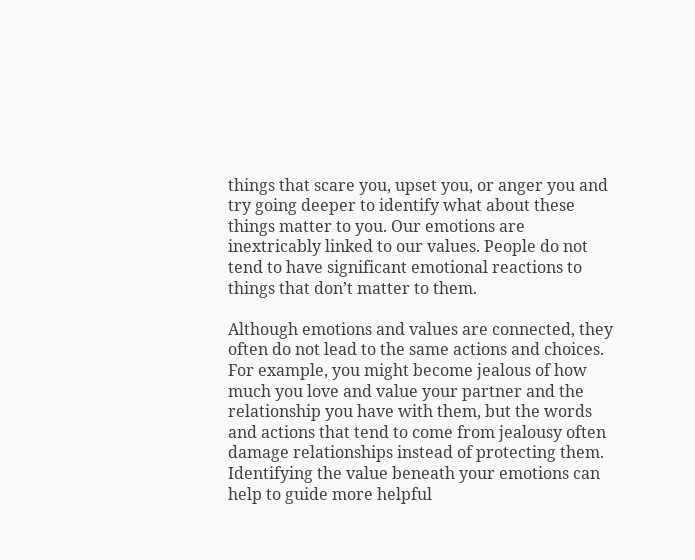things that scare you, upset you, or anger you and try going deeper to identify what about these things matter to you. Our emotions are inextricably linked to our values. People do not tend to have significant emotional reactions to things that don’t matter to them.

Although emotions and values are connected, they often do not lead to the same actions and choices. For example, you might become jealous of how much you love and value your partner and the relationship you have with them, but the words and actions that tend to come from jealousy often damage relationships instead of protecting them. Identifying the value beneath your emotions can help to guide more helpful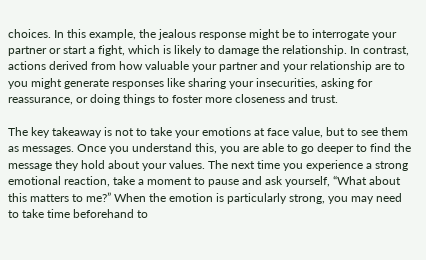choices. In this example, the jealous response might be to interrogate your partner or start a fight, which is likely to damage the relationship. In contrast, actions derived from how valuable your partner and your relationship are to you might generate responses like sharing your insecurities, asking for reassurance, or doing things to foster more closeness and trust.

The key takeaway is not to take your emotions at face value, but to see them as messages. Once you understand this, you are able to go deeper to find the message they hold about your values. The next time you experience a strong emotional reaction, take a moment to pause and ask yourself, “What about this matters to me?” When the emotion is particularly strong, you may need to take time beforehand to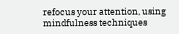refocus your attention, using mindfulness techniques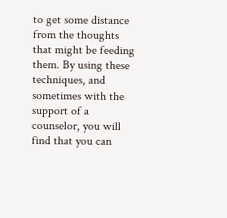to get some distance from the thoughts that might be feeding them. By using these techniques, and sometimes with the support of a counselor, you will find that you can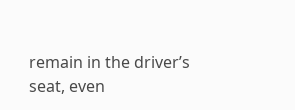remain in the driver’s seat, even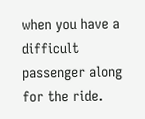when you have a difficult passenger along for the ride.